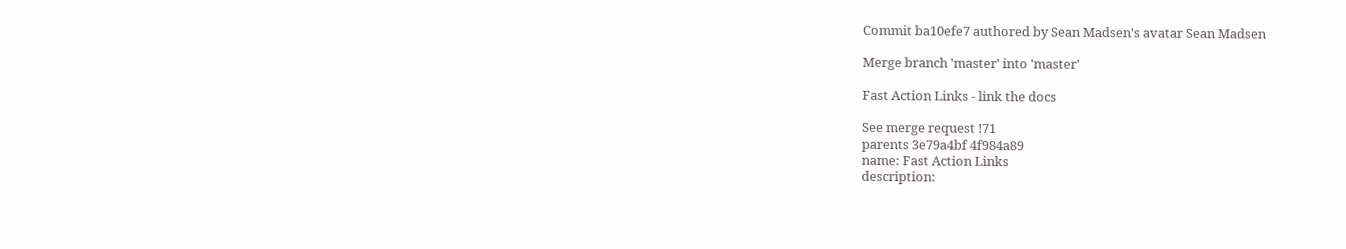Commit ba10efe7 authored by Sean Madsen's avatar Sean Madsen

Merge branch 'master' into 'master'

Fast Action Links - link the docs

See merge request !71
parents 3e79a4bf 4f984a89
name: Fast Action Links
description: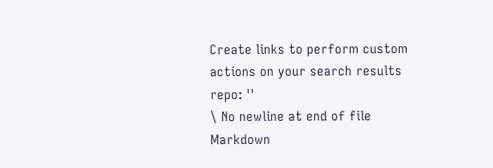Create links to perform custom actions on your search results
repo: ''
\ No newline at end of file
Markdown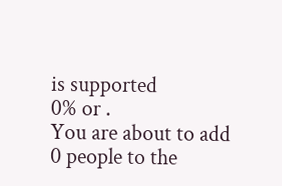is supported
0% or .
You are about to add 0 people to the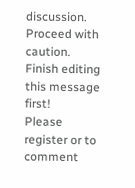discussion. Proceed with caution.
Finish editing this message first!
Please register or to comment